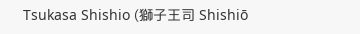Tsukasa Shishio (獅子王司 Shishiō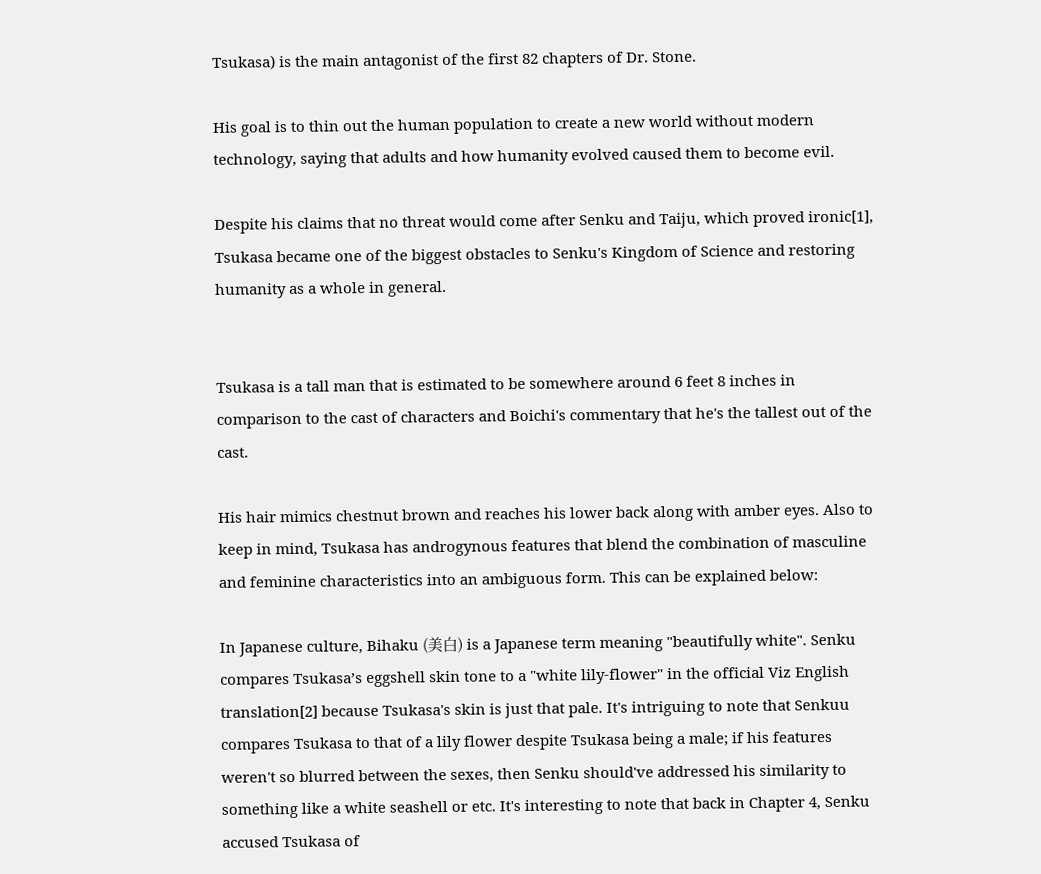Tsukasa) is the main antagonist of the first 82 chapters of Dr. Stone.

His goal is to thin out the human population to create a new world without modern technology, saying that adults and how humanity evolved caused them to become evil.

Despite his claims that no threat would come after Senku and Taiju, which proved ironic[1], Tsukasa became one of the biggest obstacles to Senku's Kingdom of Science and restoring humanity as a whole in general.


Tsukasa is a tall man that is estimated to be somewhere around 6 feet 8 inches in comparison to the cast of characters and Boichi's commentary that he's the tallest out of the cast.

His hair mimics chestnut brown and reaches his lower back along with amber eyes. Also to keep in mind, Tsukasa has androgynous features that blend the combination of masculine and feminine characteristics into an ambiguous form. This can be explained below:

In Japanese culture, Bihaku (美白) is a Japanese term meaning "beautifully white". Senku compares Tsukasa’s eggshell skin tone to a "white lily-flower" in the official Viz English translation[2] because Tsukasa's skin is just that pale. It's intriguing to note that Senkuu compares Tsukasa to that of a lily flower despite Tsukasa being a male; if his features weren't so blurred between the sexes, then Senku should've addressed his similarity to something like a white seashell or etc. It's interesting to note that back in Chapter 4, Senku accused Tsukasa of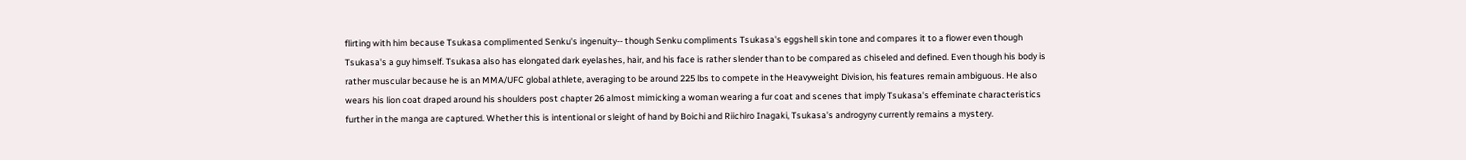flirting with him because Tsukasa complimented Senku's ingenuity-- though Senku compliments Tsukasa's eggshell skin tone and compares it to a flower even though Tsukasa's a guy himself. Tsukasa also has elongated dark eyelashes, hair, and his face is rather slender than to be compared as chiseled and defined. Even though his body is rather muscular because he is an MMA/UFC global athlete, averaging to be around 225 lbs to compete in the Heavyweight Division, his features remain ambiguous. He also wears his lion coat draped around his shoulders post chapter 26 almost mimicking a woman wearing a fur coat and scenes that imply Tsukasa's effeminate characteristics further in the manga are captured. Whether this is intentional or sleight of hand by Boichi and Riichiro Inagaki, Tsukasa's androgyny currently remains a mystery.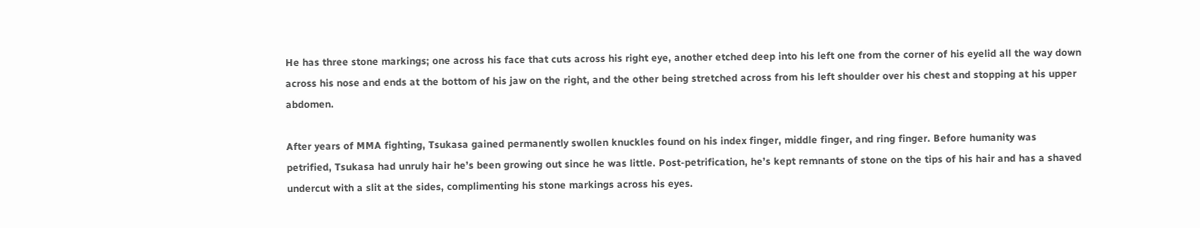He has three stone markings; one across his face that cuts across his right eye, another etched deep into his left one from the corner of his eyelid all the way down across his nose and ends at the bottom of his jaw on the right, and the other being stretched across from his left shoulder over his chest and stopping at his upper abdomen.

After years of MMA fighting, Tsukasa gained permanently swollen knuckles found on his index finger, middle finger, and ring finger. Before humanity was petrified, Tsukasa had unruly hair he’s been growing out since he was little. Post-petrification, he’s kept remnants of stone on the tips of his hair and has a shaved undercut with a slit at the sides, complimenting his stone markings across his eyes.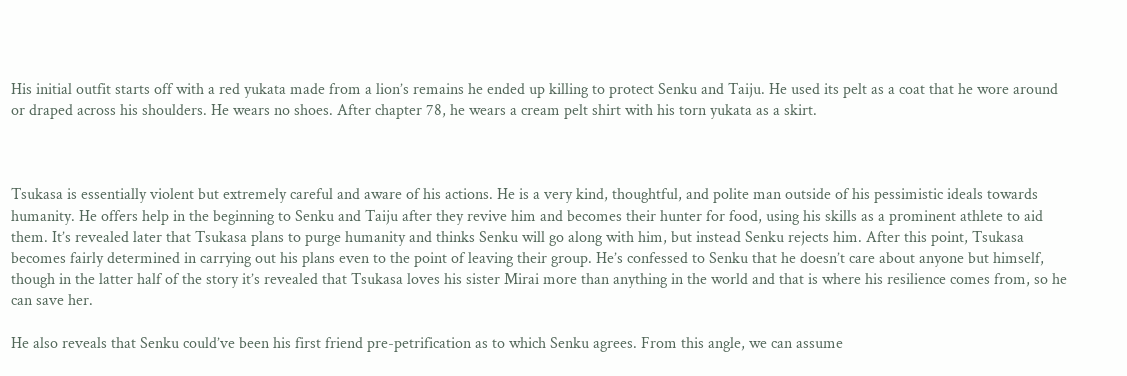His initial outfit starts off with a red yukata made from a lion’s remains he ended up killing to protect Senku and Taiju. He used its pelt as a coat that he wore around or draped across his shoulders. He wears no shoes. After chapter 78, he wears a cream pelt shirt with his torn yukata as a skirt.



Tsukasa is essentially violent but extremely careful and aware of his actions. He is a very kind, thoughtful, and polite man outside of his pessimistic ideals towards humanity. He offers help in the beginning to Senku and Taiju after they revive him and becomes their hunter for food, using his skills as a prominent athlete to aid them. It’s revealed later that Tsukasa plans to purge humanity and thinks Senku will go along with him, but instead Senku rejects him. After this point, Tsukasa becomes fairly determined in carrying out his plans even to the point of leaving their group. He’s confessed to Senku that he doesn’t care about anyone but himself, though in the latter half of the story it’s revealed that Tsukasa loves his sister Mirai more than anything in the world and that is where his resilience comes from, so he can save her.

He also reveals that Senku could’ve been his first friend pre-petrification as to which Senku agrees. From this angle, we can assume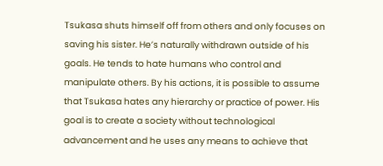Tsukasa shuts himself off from others and only focuses on saving his sister. He’s naturally withdrawn outside of his goals. He tends to hate humans who control and manipulate others. By his actions, it is possible to assume that Tsukasa hates any hierarchy or practice of power. His goal is to create a society without technological advancement and he uses any means to achieve that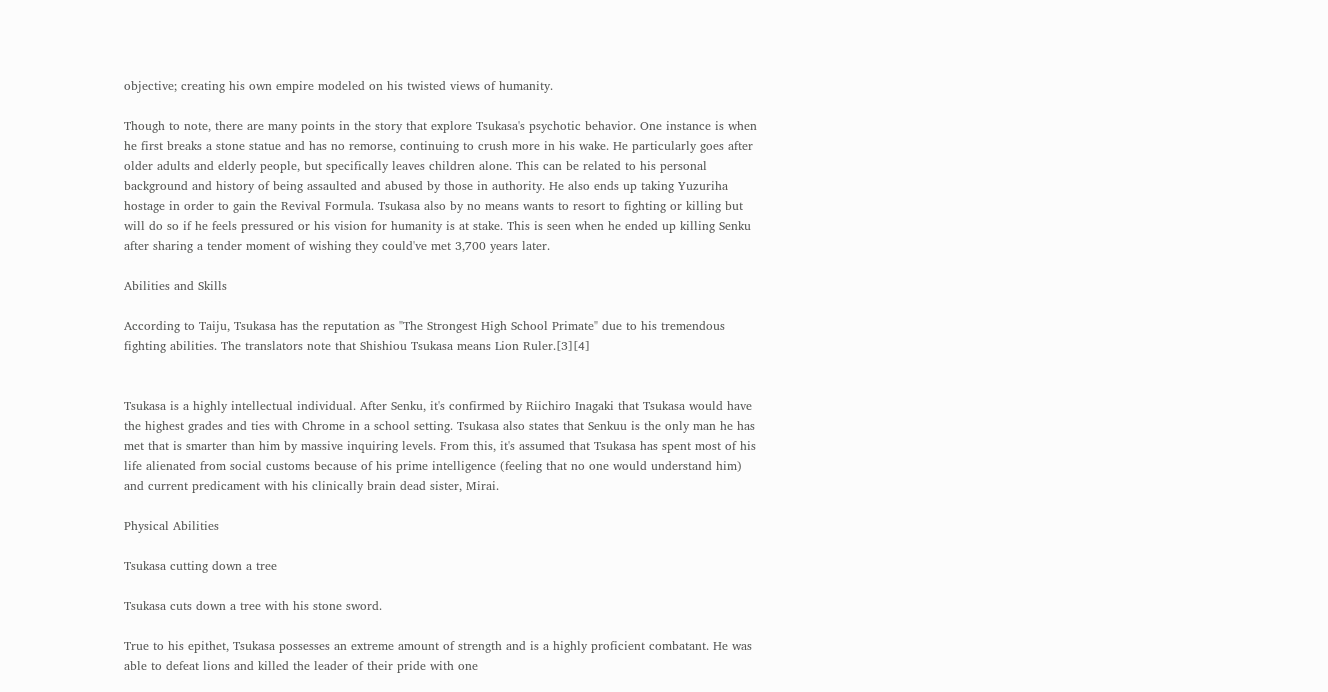objective; creating his own empire modeled on his twisted views of humanity.

Though to note, there are many points in the story that explore Tsukasa's psychotic behavior. One instance is when he first breaks a stone statue and has no remorse, continuing to crush more in his wake. He particularly goes after older adults and elderly people, but specifically leaves children alone. This can be related to his personal background and history of being assaulted and abused by those in authority. He also ends up taking Yuzuriha hostage in order to gain the Revival Formula. Tsukasa also by no means wants to resort to fighting or killing but will do so if he feels pressured or his vision for humanity is at stake. This is seen when he ended up killing Senku after sharing a tender moment of wishing they could've met 3,700 years later.

Abilities and Skills

According to Taiju, Tsukasa has the reputation as "The Strongest High School Primate" due to his tremendous fighting abilities. The translators note that Shishiou Tsukasa means Lion Ruler.[3][4]


Tsukasa is a highly intellectual individual. After Senku, it's confirmed by Riichiro Inagaki that Tsukasa would have the highest grades and ties with Chrome in a school setting. Tsukasa also states that Senkuu is the only man he has met that is smarter than him by massive inquiring levels. From this, it's assumed that Tsukasa has spent most of his life alienated from social customs because of his prime intelligence (feeling that no one would understand him) and current predicament with his clinically brain dead sister, Mirai.

Physical Abilities

Tsukasa cutting down a tree

Tsukasa cuts down a tree with his stone sword.

True to his epithet, Tsukasa possesses an extreme amount of strength and is a highly proficient combatant. He was able to defeat lions and killed the leader of their pride with one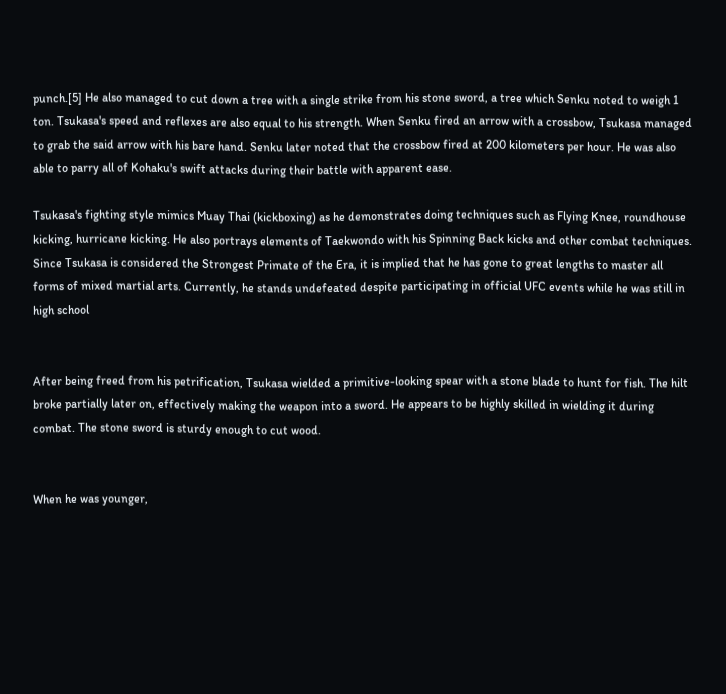punch.[5] He also managed to cut down a tree with a single strike from his stone sword, a tree which Senku noted to weigh 1 ton. Tsukasa's speed and reflexes are also equal to his strength. When Senku fired an arrow with a crossbow, Tsukasa managed to grab the said arrow with his bare hand. Senku later noted that the crossbow fired at 200 kilometers per hour. He was also able to parry all of Kohaku's swift attacks during their battle with apparent ease.

Tsukasa's fighting style mimics Muay Thai (kickboxing) as he demonstrates doing techniques such as Flying Knee, roundhouse kicking, hurricane kicking. He also portrays elements of Taekwondo with his Spinning Back kicks and other combat techniques. Since Tsukasa is considered the Strongest Primate of the Era, it is implied that he has gone to great lengths to master all forms of mixed martial arts. Currently, he stands undefeated despite participating in official UFC events while he was still in high school


After being freed from his petrification, Tsukasa wielded a primitive-looking spear with a stone blade to hunt for fish. The hilt broke partially later on, effectively making the weapon into a sword. He appears to be highly skilled in wielding it during combat. The stone sword is sturdy enough to cut wood.


When he was younger,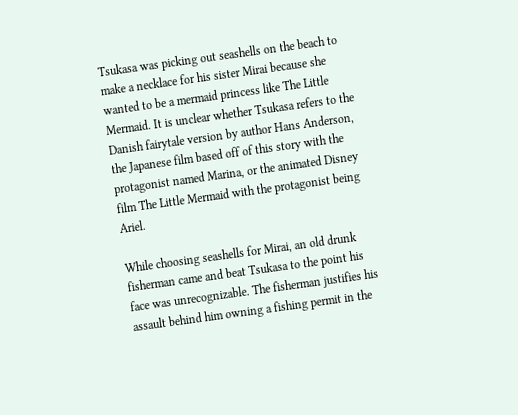Tsukasa was picking out seashells on the beach to make a necklace for his sister Mirai because she wanted to be a mermaid princess like The Little Mermaid. It is unclear whether Tsukasa refers to the Danish fairytale version by author Hans Anderson, the Japanese film based off of this story with the protagonist named Marina, or the animated Disney film The Little Mermaid with the protagonist being Ariel.

While choosing seashells for Mirai, an old drunk fisherman came and beat Tsukasa to the point his face was unrecognizable. The fisherman justifies his assault behind him owning a fishing permit in the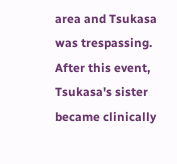area and Tsukasa was trespassing. After this event, Tsukasa's sister became clinically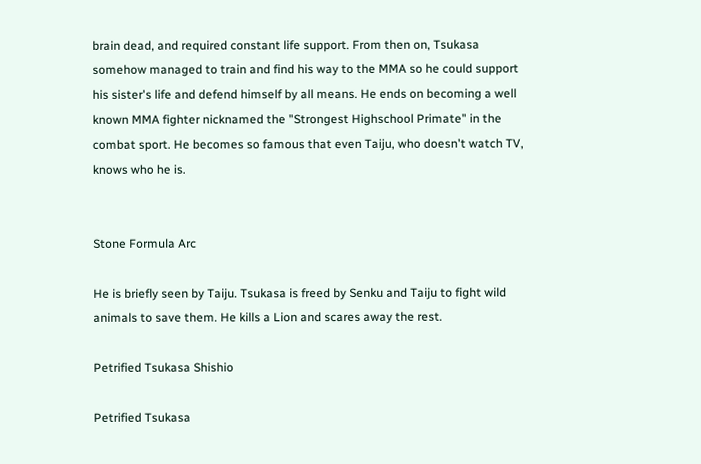brain dead, and required constant life support. From then on, Tsukasa somehow managed to train and find his way to the MMA so he could support his sister's life and defend himself by all means. He ends on becoming a well known MMA fighter nicknamed the "Strongest Highschool Primate" in the combat sport. He becomes so famous that even Taiju, who doesn't watch TV, knows who he is.


Stone Formula Arc

He is briefly seen by Taiju. Tsukasa is freed by Senku and Taiju to fight wild animals to save them. He kills a Lion and scares away the rest.

Petrified Tsukasa Shishio

Petrified Tsukasa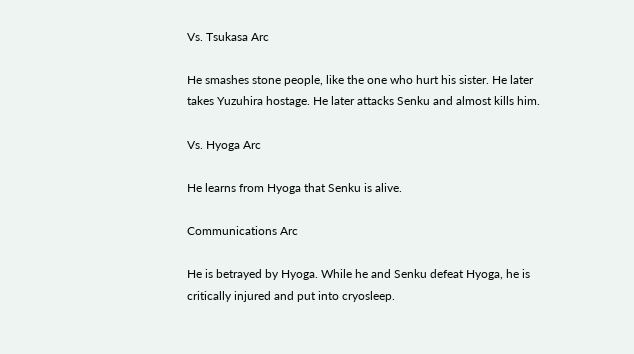Vs. Tsukasa Arc

He smashes stone people, like the one who hurt his sister. He later takes Yuzuhira hostage. He later attacks Senku and almost kills him.

Vs. Hyoga Arc

He learns from Hyoga that Senku is alive.

Communications Arc

He is betrayed by Hyoga. While he and Senku defeat Hyoga, he is critically injured and put into cryosleep.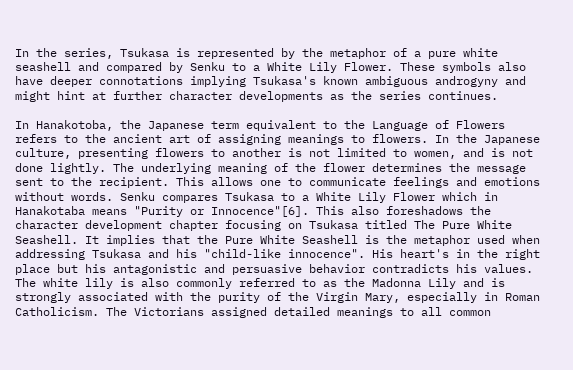In the series, Tsukasa is represented by the metaphor of a pure white seashell and compared by Senku to a White Lily Flower. These symbols also have deeper connotations implying Tsukasa's known ambiguous androgyny and might hint at further character developments as the series continues.

In Hanakotoba, the Japanese term equivalent to the Language of Flowers refers to the ancient art of assigning meanings to flowers. In the Japanese culture, presenting flowers to another is not limited to women, and is not done lightly. The underlying meaning of the flower determines the message sent to the recipient. This allows one to communicate feelings and emotions without words. Senku compares Tsukasa to a White Lily Flower which in Hanakotaba means "Purity or Innocence"[6]. This also foreshadows the character development chapter focusing on Tsukasa titled The Pure White Seashell. It implies that the Pure White Seashell is the metaphor used when addressing Tsukasa and his "child-like innocence". His heart's in the right place but his antagonistic and persuasive behavior contradicts his values. The white lily is also commonly referred to as the Madonna Lily and is strongly associated with the purity of the Virgin Mary, especially in Roman Catholicism. The Victorians assigned detailed meanings to all common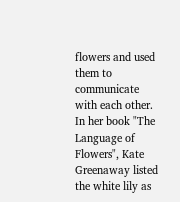flowers and used them to communicate with each other. In her book "The Language of Flowers", Kate Greenaway listed the white lily as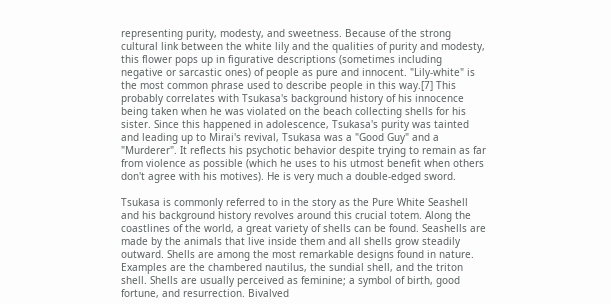representing purity, modesty, and sweetness. Because of the strong cultural link between the white lily and the qualities of purity and modesty, this flower pops up in figurative descriptions (sometimes including negative or sarcastic ones) of people as pure and innocent. "Lily-white" is the most common phrase used to describe people in this way.[7] This probably correlates with Tsukasa's background history of his innocence being taken when he was violated on the beach collecting shells for his sister. Since this happened in adolescence, Tsukasa's purity was tainted and leading up to Mirai's revival, Tsukasa was a "Good Guy" and a "Murderer". It reflects his psychotic behavior despite trying to remain as far from violence as possible (which he uses to his utmost benefit when others don't agree with his motives). He is very much a double-edged sword.

Tsukasa is commonly referred to in the story as the Pure White Seashell and his background history revolves around this crucial totem. Along the coastlines of the world, a great variety of shells can be found. Seashells are made by the animals that live inside them and all shells grow steadily outward. Shells are among the most remarkable designs found in nature. Examples are the chambered nautilus, the sundial shell, and the triton shell. Shells are usually perceived as feminine; a symbol of birth, good fortune, and resurrection. Bivalved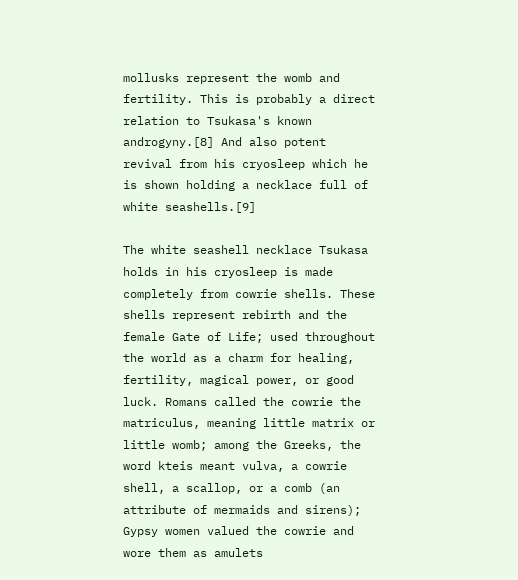mollusks represent the womb and fertility. This is probably a direct relation to Tsukasa's known androgyny.[8] And also potent revival from his cryosleep which he is shown holding a necklace full of white seashells.[9]

The white seashell necklace Tsukasa holds in his cryosleep is made completely from cowrie shells. These shells represent rebirth and the female Gate of Life; used throughout the world as a charm for healing, fertility, magical power, or good luck. Romans called the cowrie the matriculus, meaning little matrix or little womb; among the Greeks, the word kteis meant vulva, a cowrie shell, a scallop, or a comb (an attribute of mermaids and sirens); Gypsy women valued the cowrie and wore them as amulets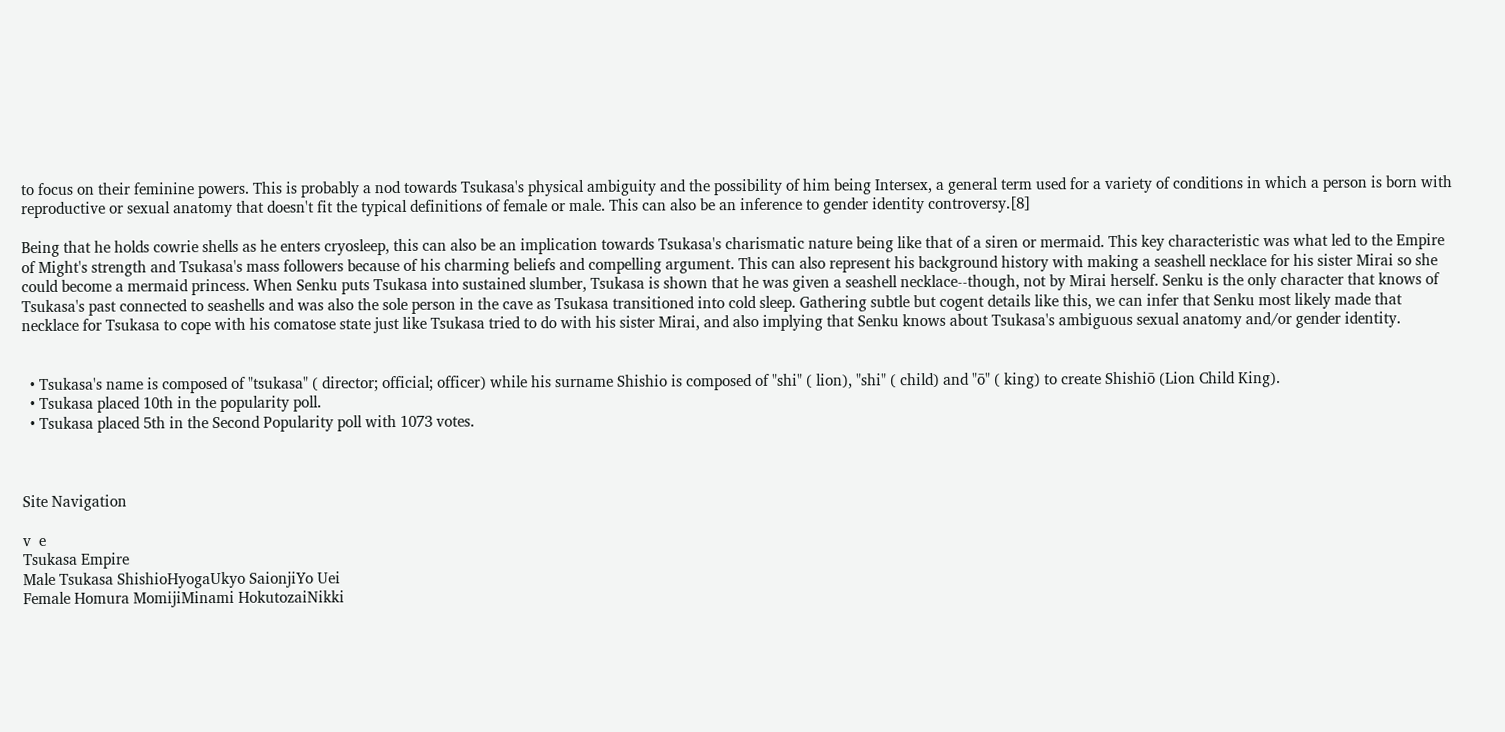to focus on their feminine powers. This is probably a nod towards Tsukasa's physical ambiguity and the possibility of him being Intersex, a general term used for a variety of conditions in which a person is born with reproductive or sexual anatomy that doesn't fit the typical definitions of female or male. This can also be an inference to gender identity controversy.[8]

Being that he holds cowrie shells as he enters cryosleep, this can also be an implication towards Tsukasa's charismatic nature being like that of a siren or mermaid. This key characteristic was what led to the Empire of Might's strength and Tsukasa's mass followers because of his charming beliefs and compelling argument. This can also represent his background history with making a seashell necklace for his sister Mirai so she could become a mermaid princess. When Senku puts Tsukasa into sustained slumber, Tsukasa is shown that he was given a seashell necklace--though, not by Mirai herself. Senku is the only character that knows of Tsukasa's past connected to seashells and was also the sole person in the cave as Tsukasa transitioned into cold sleep. Gathering subtle but cogent details like this, we can infer that Senku most likely made that necklace for Tsukasa to cope with his comatose state just like Tsukasa tried to do with his sister Mirai, and also implying that Senku knows about Tsukasa's ambiguous sexual anatomy and/or gender identity.


  • Tsukasa's name is composed of "tsukasa" ( director; official; officer) while his surname Shishio is composed of "shi" ( lion), "shi" ( child) and "ō" ( king) to create Shishiō (Lion Child King).
  • Tsukasa placed 10th in the popularity poll.
  • Tsukasa placed 5th in the Second Popularity poll with 1073 votes.



Site Navigation

v  e
Tsukasa Empire
Male Tsukasa ShishioHyogaUkyo SaionjiYo Uei
Female Homura MomijiMinami HokutozaiNikki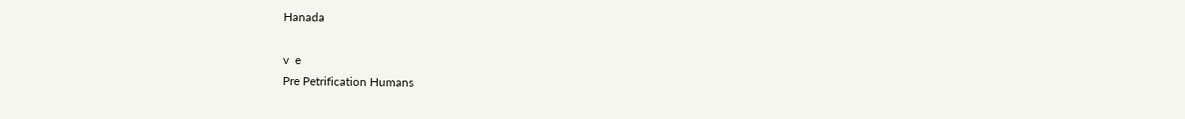Hanada

v  e
Pre Petrification Humans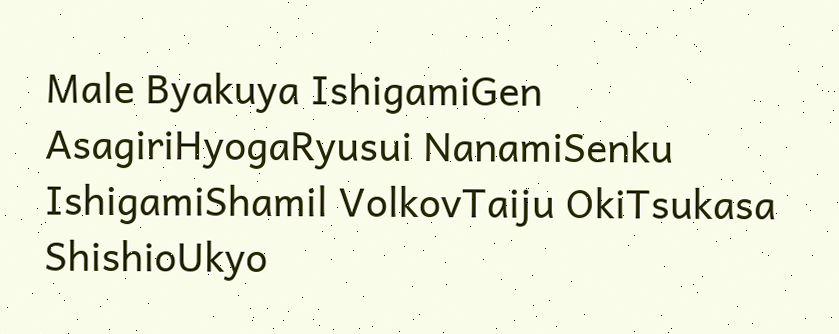Male Byakuya IshigamiGen AsagiriHyogaRyusui NanamiSenku IshigamiShamil VolkovTaiju OkiTsukasa ShishioUkyo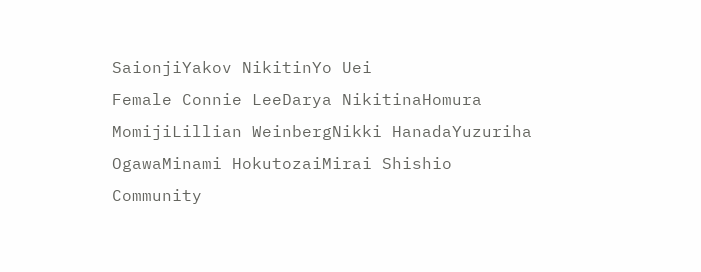SaionjiYakov NikitinYo Uei
Female Connie LeeDarya NikitinaHomura MomijiLillian WeinbergNikki HanadaYuzuriha OgawaMinami HokutozaiMirai Shishio
Community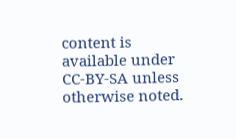content is available under CC-BY-SA unless otherwise noted.